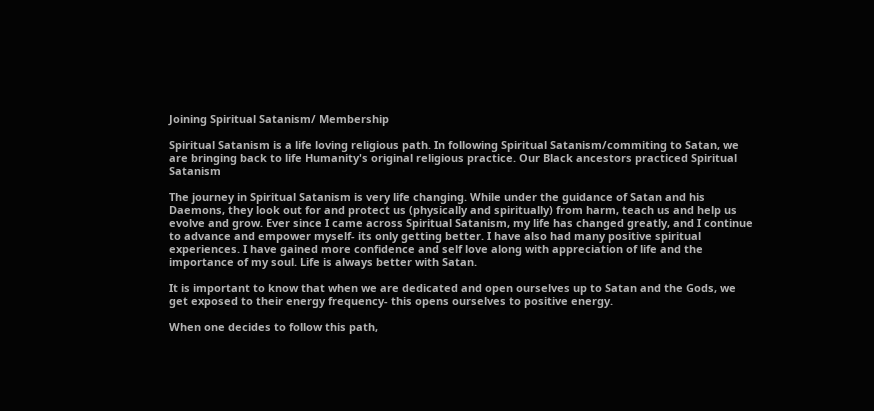Joining Spiritual Satanism/ Membership

Spiritual Satanism is a life loving religious path. In following Spiritual Satanism/commiting to Satan, we are bringing back to life Humanity's original religious practice. Our Black ancestors practiced Spiritual Satanism

The journey in Spiritual Satanism is very life changing. While under the guidance of Satan and his Daemons, they look out for and protect us (physically and spiritually) from harm, teach us and help us evolve and grow. Ever since I came across Spiritual Satanism, my life has changed greatly, and I continue to advance and empower myself- its only getting better. I have also had many positive spiritual experiences. I have gained more confidence and self love along with appreciation of life and the importance of my soul. Life is always better with Satan.

It is important to know that when we are dedicated and open ourselves up to Satan and the Gods, we get exposed to their energy frequency- this opens ourselves to positive energy.

When one decides to follow this path,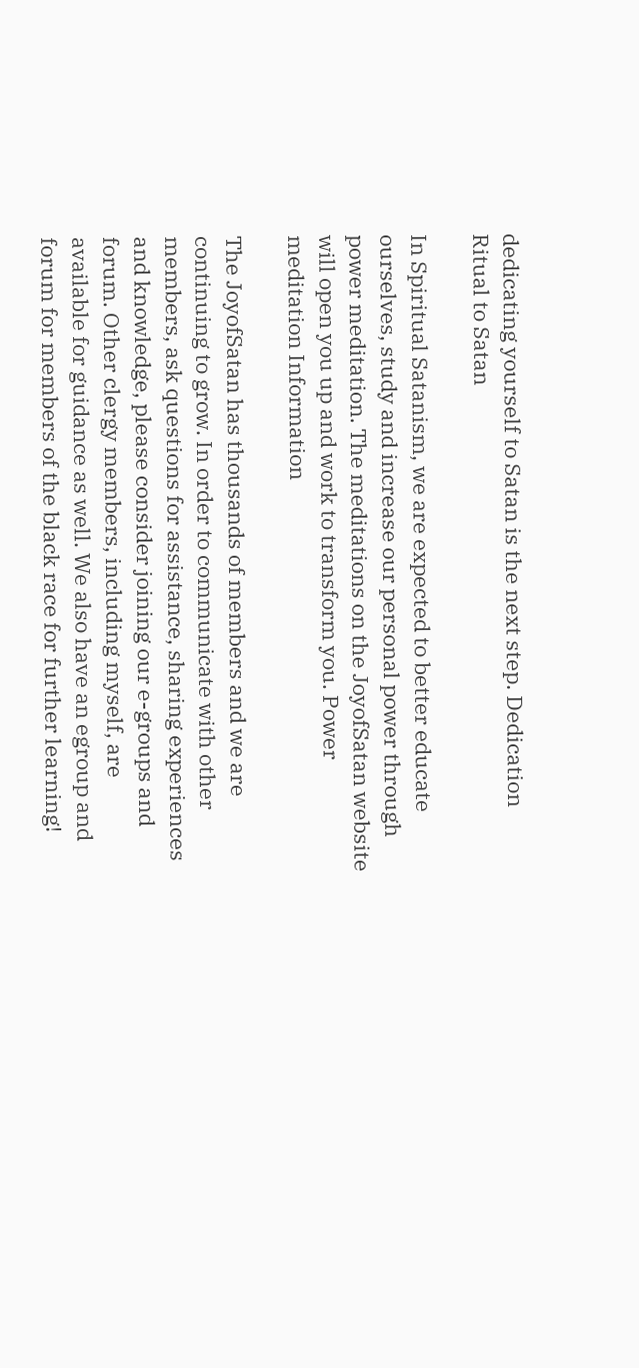dedicating yourself to Satan is the next step. Dedication Ritual to Satan

In Spiritual Satanism, we are expected to better educate ourselves, study and increase our personal power through power meditation. The meditations on the JoyofSatan website will open you up and work to transform you. Power meditation Information

The JoyofSatan has thousands of members and we are continuing to grow. In order to communicate with other members, ask questions for assistance, sharing experiences and knowledge, please consider joining our e-groups and forum. Other clergy members, including myself, are available for guidance as well. We also have an egroup and forum for members of the black race for further learning!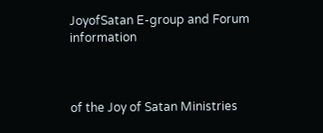JoyofSatan E-group and Forum information



of the Joy of Satan Ministries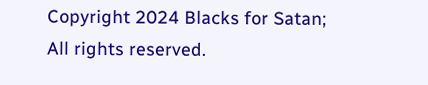Copyright 2024 Blacks for Satan; All rights reserved.